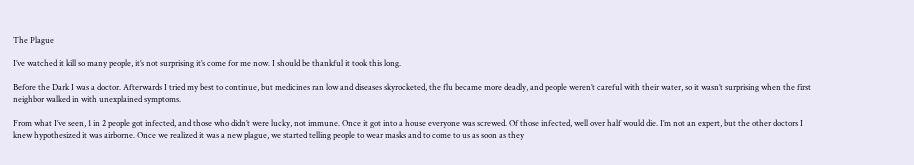The Plague

I’ve watched it kill so many people, it’s not surprising it’s come for me now. I should be thankful it took this long.

Before the Dark I was a doctor. Afterwards I tried my best to continue, but medicines ran low and diseases skyrocketed, the flu became more deadly, and people weren’t careful with their water, so it wasn’t surprising when the first neighbor walked in with unexplained symptoms.

From what I’ve seen, 1 in 2 people got infected, and those who didn’t were lucky, not immune. Once it got into a house everyone was screwed. Of those infected, well over half would die. I’m not an expert, but the other doctors I knew hypothesized it was airborne. Once we realized it was a new plague, we started telling people to wear masks and to come to us as soon as they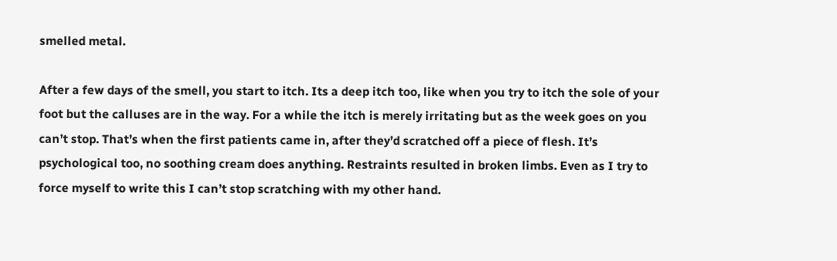smelled metal.

After a few days of the smell, you start to itch. Its a deep itch too, like when you try to itch the sole of your foot but the calluses are in the way. For a while the itch is merely irritating but as the week goes on you can’t stop. That’s when the first patients came in, after they’d scratched off a piece of flesh. It’s psychological too, no soothing cream does anything. Restraints resulted in broken limbs. Even as I try to force myself to write this I can’t stop scratching with my other hand.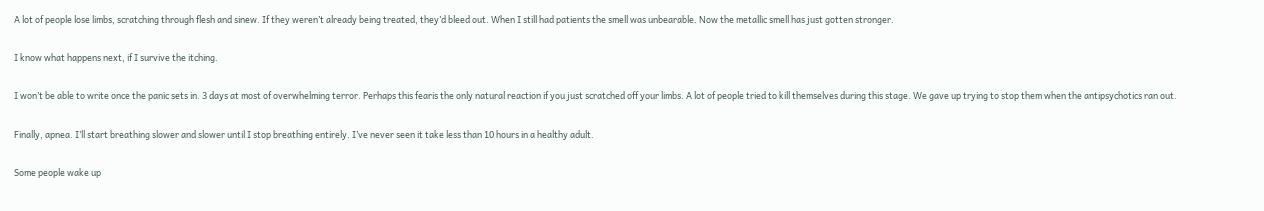A lot of people lose limbs, scratching through flesh and sinew. If they weren’t already being treated, they’d bleed out. When I still had patients the smell was unbearable. Now the metallic smell has just gotten stronger.

I know what happens next, if I survive the itching.

I won’t be able to write once the panic sets in. 3 days at most of overwhelming terror. Perhaps this fearis the only natural reaction if you just scratched off your limbs. A lot of people tried to kill themselves during this stage. We gave up trying to stop them when the antipsychotics ran out.

Finally, apnea. I’ll start breathing slower and slower until I stop breathing entirely. I’ve never seen it take less than 10 hours in a healthy adult.

Some people wake up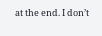at the end. I don’t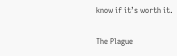know if it’s worth it.

The Plague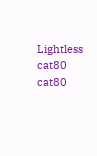Lightless cat80 cat80